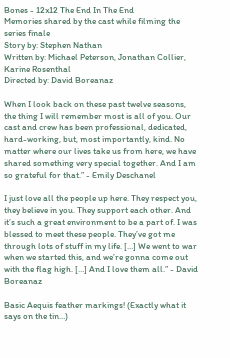Bones - 12x12 The End In The End
Memories shared by the cast while filming the series finale
Story by: Stephen Nathan
Written by: Michael Peterson, Jonathan Collier, Karine Rosenthal
Directed by: David Boreanaz

When I look back on these past twelve seasons, the thing I will remember most is all of you. Our cast and crew has been professional, dedicated, hard-working, but, most importantly, kind. No matter where our lives take us from here, we have shared something very special together. And I am so grateful for that.” - Emily Deschanel

I just love all the people up here. They respect you, they believe in you. They support each other. And it’s such a great environment to be a part of. I was blessed to meet these people. They’ve got me through lots of stuff in my life. […] We went to war when we started this, and we’re gonna come out with the flag high. […] And I love them all.” - David Boreanaz

Basic Aequis feather markings! (Exactly what it says on the tin…)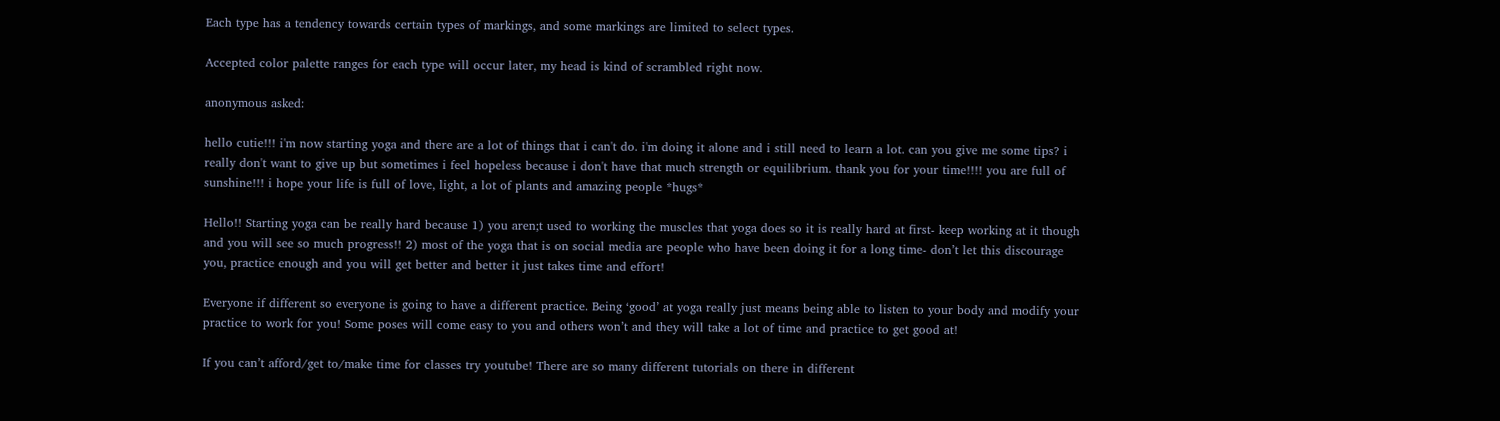Each type has a tendency towards certain types of markings, and some markings are limited to select types.

Accepted color palette ranges for each type will occur later, my head is kind of scrambled right now.

anonymous asked:

hello cutie!!! i'm now starting yoga and there are a lot of things that i can't do. i'm doing it alone and i still need to learn a lot. can you give me some tips? i really don't want to give up but sometimes i feel hopeless because i don't have that much strength or equilibrium. thank you for your time!!!! you are full of sunshine!!! i hope your life is full of love, light, a lot of plants and amazing people *hugs*

Hello!! Starting yoga can be really hard because 1) you aren;t used to working the muscles that yoga does so it is really hard at first- keep working at it though and you will see so much progress!! 2) most of the yoga that is on social media are people who have been doing it for a long time- don’t let this discourage you, practice enough and you will get better and better it just takes time and effort!

Everyone if different so everyone is going to have a different practice. Being ‘good’ at yoga really just means being able to listen to your body and modify your practice to work for you! Some poses will come easy to you and others won’t and they will take a lot of time and practice to get good at!

If you can’t afford/get to/make time for classes try youtube! There are so many different tutorials on there in different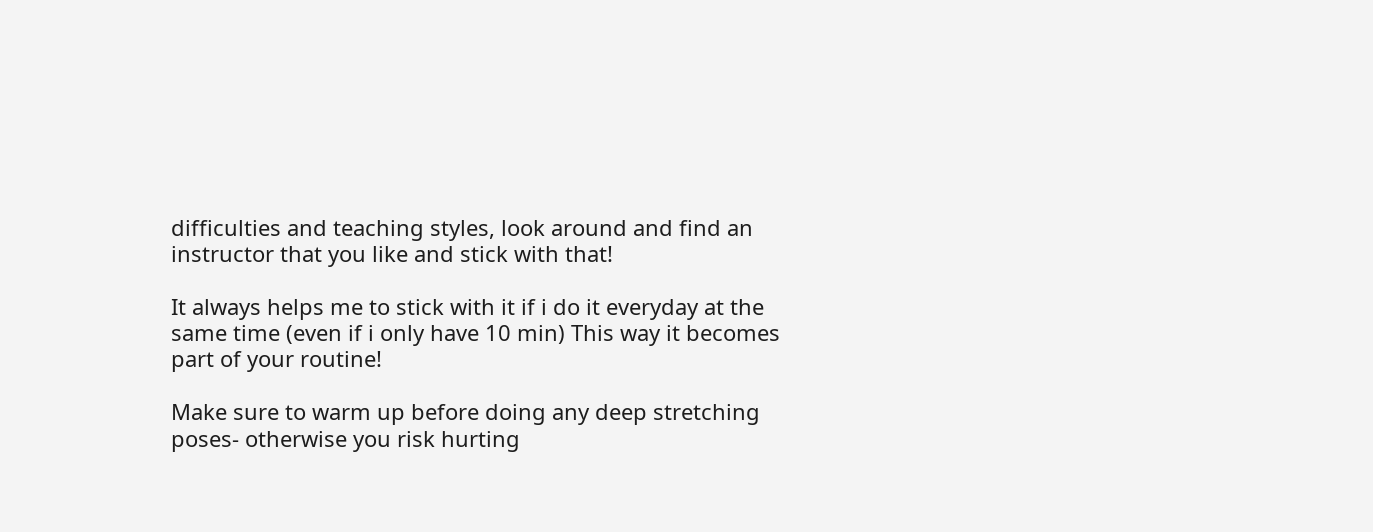difficulties and teaching styles, look around and find an instructor that you like and stick with that!

It always helps me to stick with it if i do it everyday at the same time (even if i only have 10 min) This way it becomes part of your routine!

Make sure to warm up before doing any deep stretching poses- otherwise you risk hurting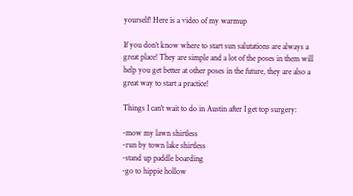yourself! Here is a video of my warmup

If you don’t know where to start sun salutations are always a great place! They are simple and a lot of the poses in them will help you get better at other poses in the future, they are also a great way to start a practice!

Things I can't wait to do in Austin after I get top surgery:

-mow my lawn shirtless
-run by town lake shirtless
-stand up paddle boarding
-go to hippie hollow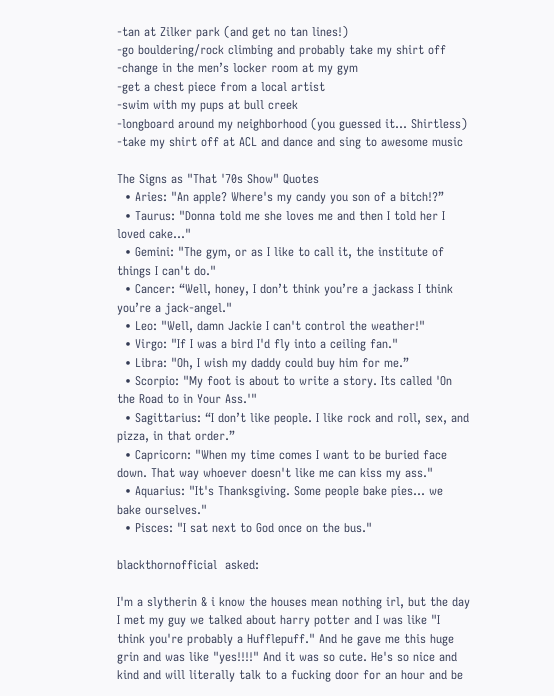-tan at Zilker park (and get no tan lines!)
-go bouldering/rock climbing and probably take my shirt off
-change in the men’s locker room at my gym
-get a chest piece from a local artist
-swim with my pups at bull creek
-longboard around my neighborhood (you guessed it… Shirtless)
-take my shirt off at ACL and dance and sing to awesome music

The Signs as "That '70s Show" Quotes
  • Aries: "An apple? Where's my candy you son of a bitch!?”
  • Taurus: "Donna told me she loves me and then I told her I loved cake..."
  • Gemini: "The gym, or as I like to call it, the institute of things I can't do."
  • Cancer: “Well, honey, I don’t think you’re a jackass I think you’re a jack-angel."
  • Leo: "Well, damn Jackie I can't control the weather!"
  • Virgo: "If I was a bird I'd fly into a ceiling fan."
  • Libra: "Oh, I wish my daddy could buy him for me.”
  • Scorpio: "My foot is about to write a story. Its called 'On the Road to in Your Ass.'"
  • Sagittarius: “I don’t like people. I like rock and roll, sex, and pizza, in that order.”
  • Capricorn: "When my time comes I want to be buried face down. That way whoever doesn't like me can kiss my ass."
  • Aquarius: "It's Thanksgiving. Some people bake pies... we bake ourselves."
  • Pisces: "I sat next to God once on the bus."

blackthornofficial  asked:

I'm a slytherin & i know the houses mean nothing irl, but the day I met my guy we talked about harry potter and I was like "I think you're probably a Hufflepuff." And he gave me this huge grin and was like "yes!!!!" And it was so cute. He's so nice and kind and will literally talk to a fucking door for an hour and be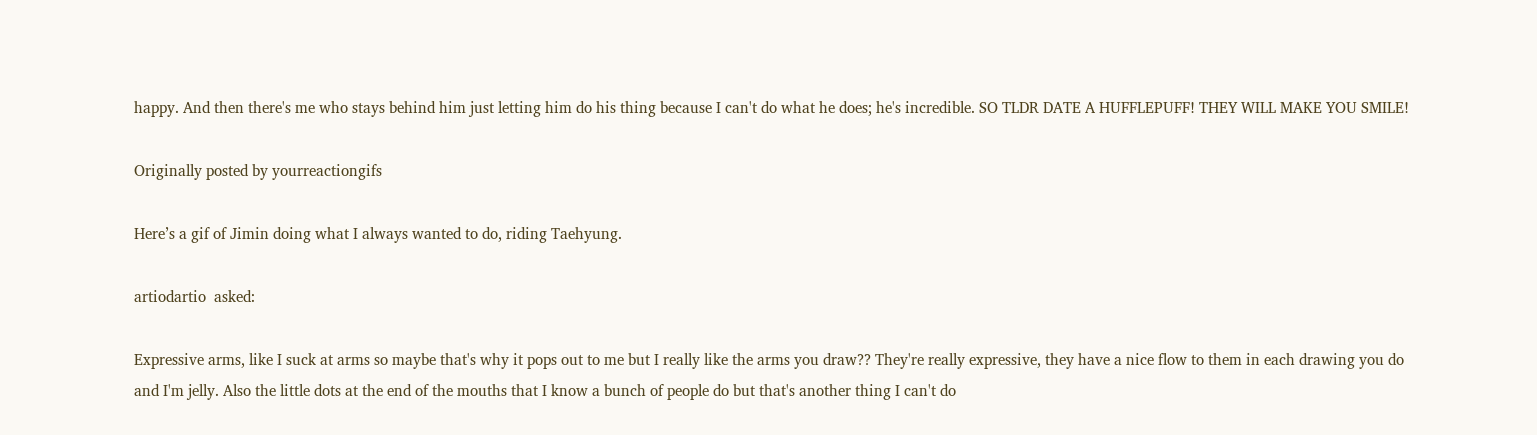happy. And then there's me who stays behind him just letting him do his thing because I can't do what he does; he's incredible. SO TLDR DATE A HUFFLEPUFF! THEY WILL MAKE YOU SMILE!

Originally posted by yourreactiongifs

Here’s a gif of Jimin doing what I always wanted to do, riding Taehyung.

artiodartio  asked:

Expressive arms, like I suck at arms so maybe that's why it pops out to me but I really like the arms you draw?? They're really expressive, they have a nice flow to them in each drawing you do and I'm jelly. Also the little dots at the end of the mouths that I know a bunch of people do but that's another thing I can't do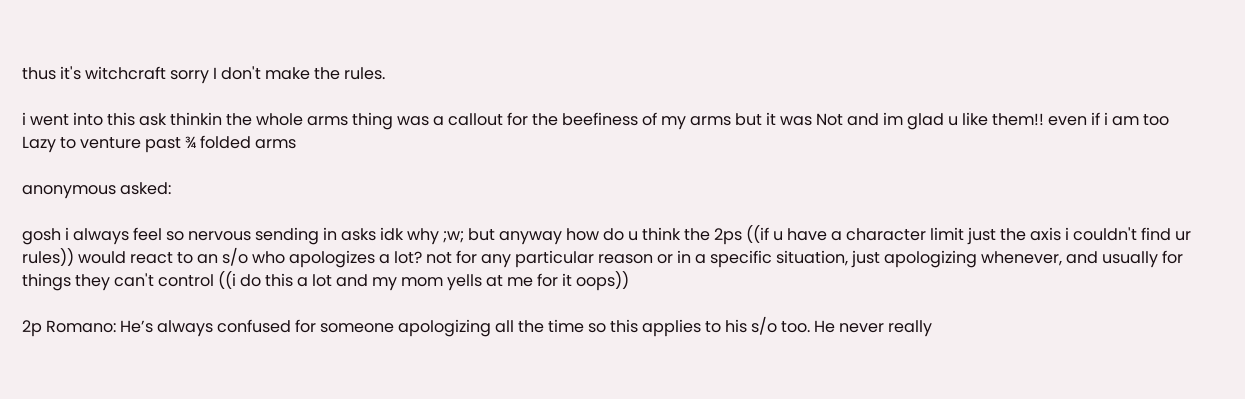thus it's witchcraft sorry I don't make the rules.

i went into this ask thinkin the whole arms thing was a callout for the beefiness of my arms but it was Not and im glad u like them!! even if i am too Lazy to venture past ¾ folded arms

anonymous asked:

gosh i always feel so nervous sending in asks idk why ;w; but anyway how do u think the 2ps ((if u have a character limit just the axis i couldn't find ur rules)) would react to an s/o who apologizes a lot? not for any particular reason or in a specific situation, just apologizing whenever, and usually for things they can't control ((i do this a lot and my mom yells at me for it oops))

2p Romano: He’s always confused for someone apologizing all the time so this applies to his s/o too. He never really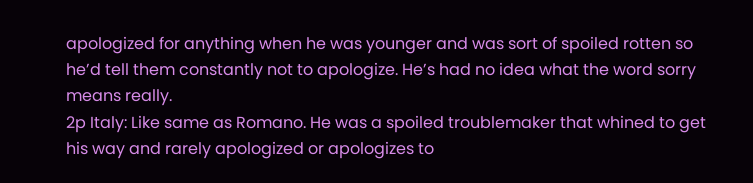apologized for anything when he was younger and was sort of spoiled rotten so he’d tell them constantly not to apologize. He’s had no idea what the word sorry means really.
2p Italy: Like same as Romano. He was a spoiled troublemaker that whined to get his way and rarely apologized or apologizes to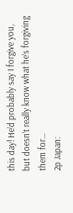this day! He’d probably say I forgive you, but doesn’t really know what he’s forgiving them for…
2p Japan: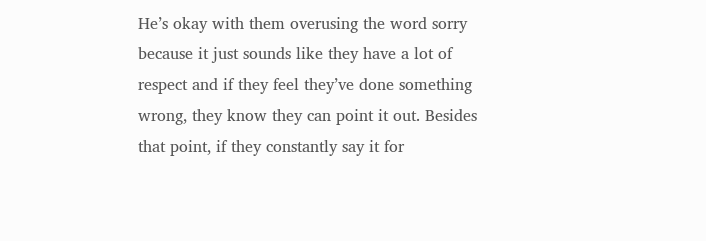He’s okay with them overusing the word sorry because it just sounds like they have a lot of respect and if they feel they’ve done something wrong, they know they can point it out. Besides that point, if they constantly say it for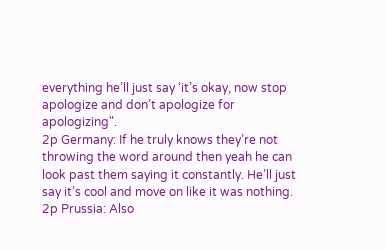everything he’ll just say ‘it’s okay, now stop apologize and don’t apologize for apologizing".
2p Germany: If he truly knows they’re not throwing the word around then yeah he can look past them saying it constantly. He’ll just say it’s cool and move on like it was nothing.
2p Prussia: Also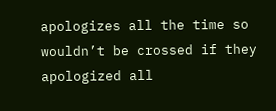apologizes all the time so wouldn’t be crossed if they apologized all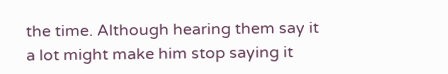the time. Although hearing them say it a lot might make him stop saying it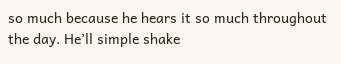so much because he hears it so much throughout the day. He’ll simple shake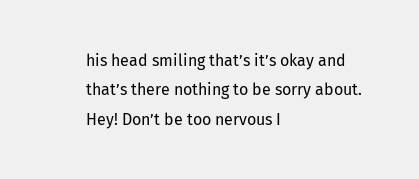his head smiling that’s it’s okay and that’s there nothing to be sorry about.
Hey! Don’t be too nervous I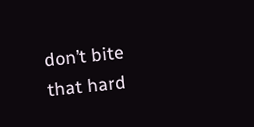don’t bite that hard